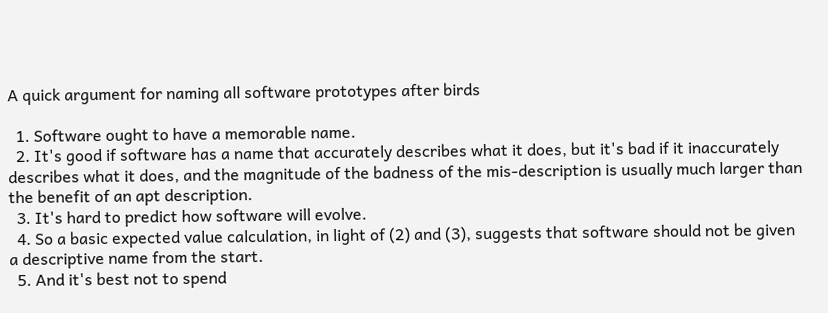A quick argument for naming all software prototypes after birds

  1. Software ought to have a memorable name.
  2. It's good if software has a name that accurately describes what it does, but it's bad if it inaccurately describes what it does, and the magnitude of the badness of the mis-description is usually much larger than the benefit of an apt description.
  3. It's hard to predict how software will evolve.
  4. So a basic expected value calculation, in light of (2) and (3), suggests that software should not be given a descriptive name from the start.
  5. And it's best not to spend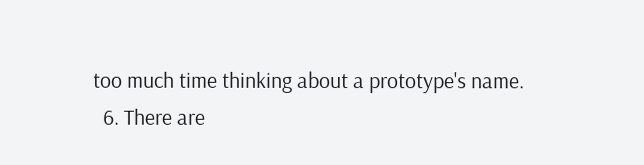too much time thinking about a prototype's name.
  6. There are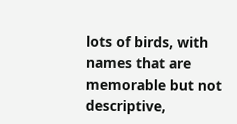lots of birds, with names that are memorable but not descriptive,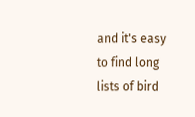and it's easy to find long lists of bird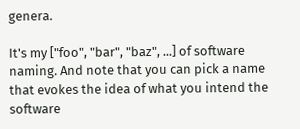genera.

It's my ["foo", "bar", "baz", ...] of software naming. And note that you can pick a name that evokes the idea of what you intend the software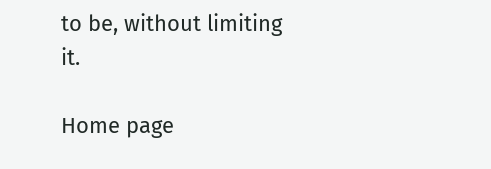to be, without limiting it.

Home page